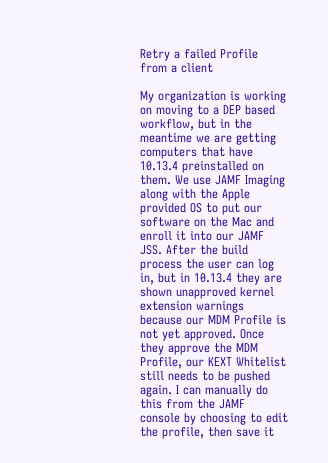Retry a failed Profile from a client

My organization is working on moving to a DEP based workflow, but in the meantime we are getting computers that have 10.13.4 preinstalled on them. We use JAMF Imaging along with the Apple provided OS to put our software on the Mac and enroll it into our JAMF JSS. After the build process the user can log in, but in 10.13.4 they are shown unapproved kernel extension warnings because our MDM Profile is not yet approved. Once they approve the MDM Profile, our KEXT Whitelist still needs to be pushed again. I can manually do this from the JAMF console by choosing to edit the profile, then save it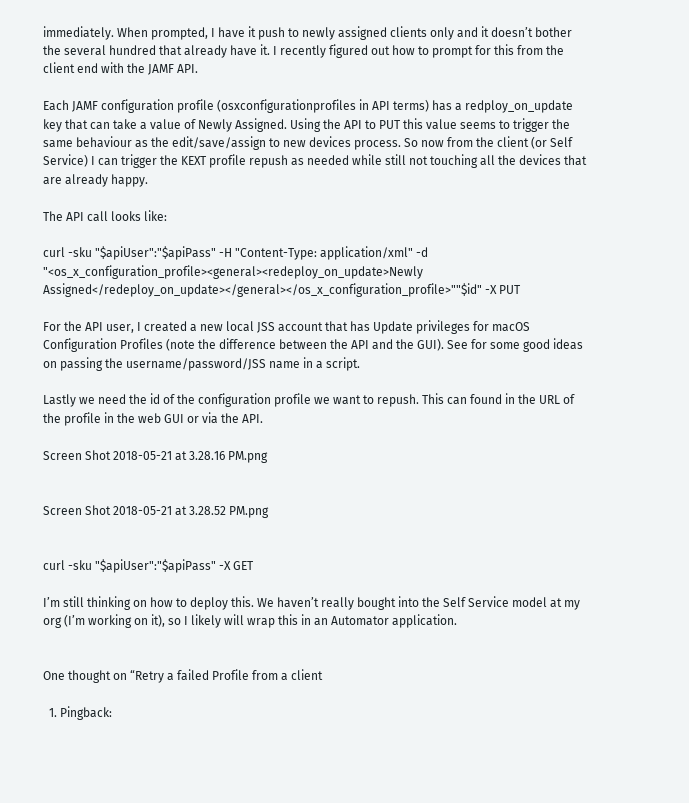immediately. When prompted, I have it push to newly assigned clients only and it doesn’t bother the several hundred that already have it. I recently figured out how to prompt for this from the client end with the JAMF API.

Each JAMF configuration profile (osxconfigurationprofiles in API terms) has a redploy_on_update key that can take a value of Newly Assigned. Using the API to PUT this value seems to trigger the same behaviour as the edit/save/assign to new devices process. So now from the client (or Self Service) I can trigger the KEXT profile repush as needed while still not touching all the devices that are already happy.

The API call looks like:

curl -sku "$apiUser":"$apiPass" -H "Content-Type: application/xml" -d "<os_x_configuration_profile><general><redeploy_on_update>Newly Assigned</redeploy_on_update></general></os_x_configuration_profile>""$id" -X PUT

For the API user, I created a new local JSS account that has Update privileges for macOS Configuration Profiles (note the difference between the API and the GUI). See for some good ideas on passing the username/password/JSS name in a script.

Lastly we need the id of the configuration profile we want to repush. This can found in the URL of the profile in the web GUI or via the API.

Screen Shot 2018-05-21 at 3.28.16 PM.png


Screen Shot 2018-05-21 at 3.28.52 PM.png


curl -sku "$apiUser":"$apiPass" -X GET

I’m still thinking on how to deploy this. We haven’t really bought into the Self Service model at my org (I’m working on it), so I likely will wrap this in an Automator application.


One thought on “Retry a failed Profile from a client

  1. Pingback: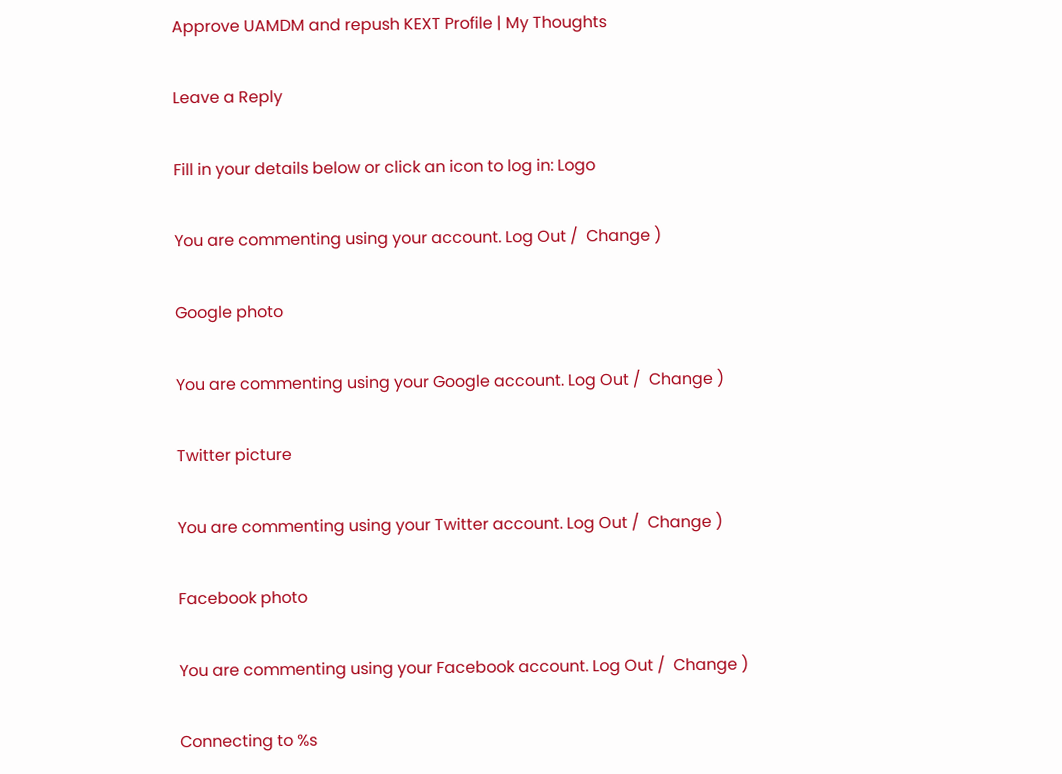Approve UAMDM and repush KEXT Profile | My Thoughts

Leave a Reply

Fill in your details below or click an icon to log in: Logo

You are commenting using your account. Log Out /  Change )

Google photo

You are commenting using your Google account. Log Out /  Change )

Twitter picture

You are commenting using your Twitter account. Log Out /  Change )

Facebook photo

You are commenting using your Facebook account. Log Out /  Change )

Connecting to %s